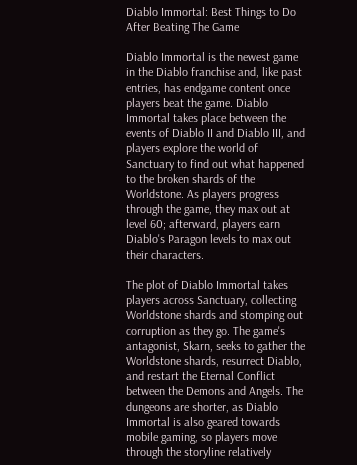Diablo Immortal: Best Things to Do After Beating The Game

Diablo Immortal is the newest game in the Diablo franchise and, like past entries, has endgame content once players beat the game. Diablo Immortal takes place between the events of Diablo II and Diablo III, and players explore the world of Sanctuary to find out what happened to the broken shards of the Worldstone. As players progress through the game, they max out at level 60; afterward, players earn Diablo's Paragon levels to max out their characters.

The plot of Diablo Immortal takes players across Sanctuary, collecting Worldstone shards and stomping out corruption as they go. The game's antagonist, Skarn, seeks to gather the Worldstone shards, resurrect Diablo, and restart the Eternal Conflict between the Demons and Angels. The dungeons are shorter, as Diablo Immortal is also geared towards mobile gaming, so players move through the storyline relatively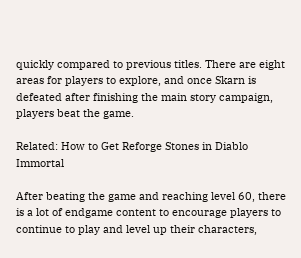quickly compared to previous titles. There are eight areas for players to explore, and once Skarn is defeated after finishing the main story campaign, players beat the game.

Related: How to Get Reforge Stones in Diablo Immortal

After beating the game and reaching level 60, there is a lot of endgame content to encourage players to continue to play and level up their characters,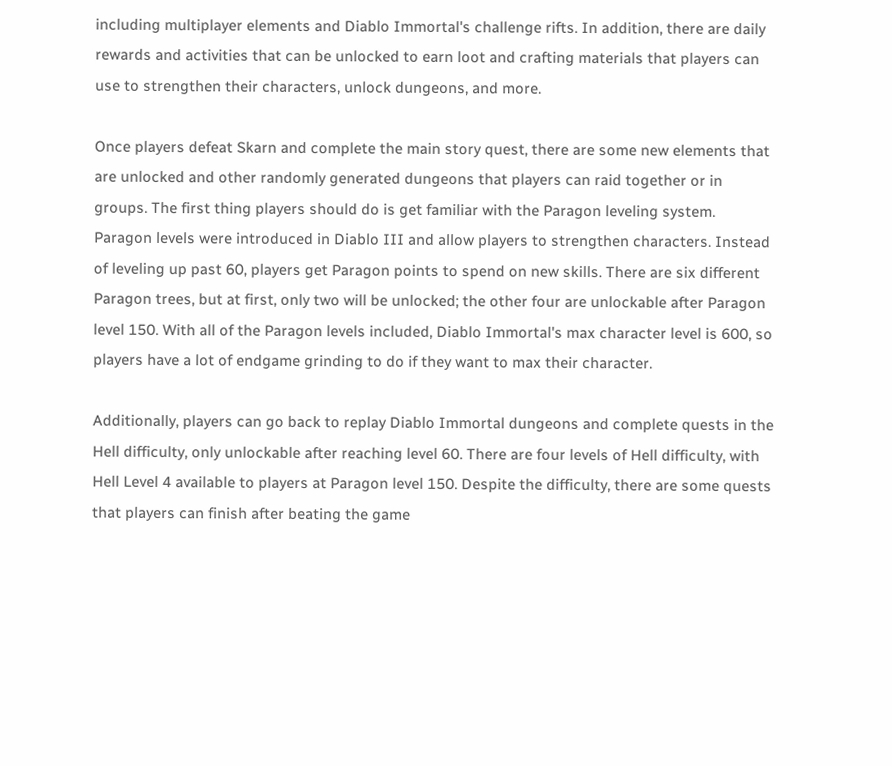including multiplayer elements and Diablo Immortal's challenge rifts. In addition, there are daily rewards and activities that can be unlocked to earn loot and crafting materials that players can use to strengthen their characters, unlock dungeons, and more.

Once players defeat Skarn and complete the main story quest, there are some new elements that are unlocked and other randomly generated dungeons that players can raid together or in groups. The first thing players should do is get familiar with the Paragon leveling system. Paragon levels were introduced in Diablo III and allow players to strengthen characters. Instead of leveling up past 60, players get Paragon points to spend on new skills. There are six different Paragon trees, but at first, only two will be unlocked; the other four are unlockable after Paragon level 150. With all of the Paragon levels included, Diablo Immortal's max character level is 600, so players have a lot of endgame grinding to do if they want to max their character.

Additionally, players can go back to replay Diablo Immortal dungeons and complete quests in the Hell difficulty, only unlockable after reaching level 60. There are four levels of Hell difficulty, with Hell Level 4 available to players at Paragon level 150. Despite the difficulty, there are some quests that players can finish after beating the game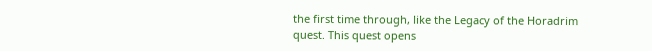the first time through, like the Legacy of the Horadrim quest. This quest opens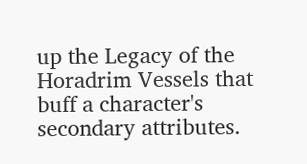up the Legacy of the Horadrim Vessels that buff a character's secondary attributes.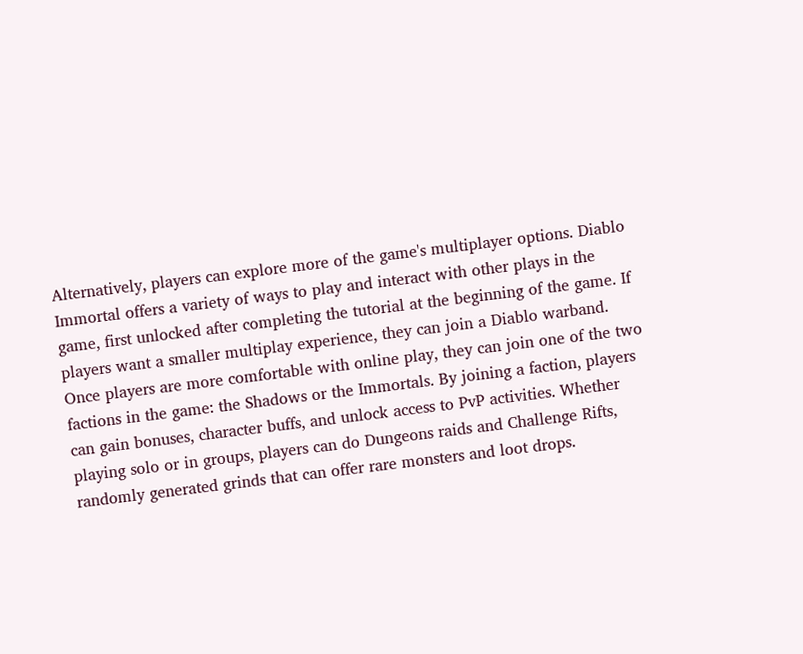Alternatively, players can explore more of the game's multiplayer options. Diablo Immortal offers a variety of ways to play and interact with other plays in the game, first unlocked after completing the tutorial at the beginning of the game. If players want a smaller multiplay experience, they can join a Diablo warband. Once players are more comfortable with online play, they can join one of the two factions in the game: the Shadows or the Immortals. By joining a faction, players can gain bonuses, character buffs, and unlock access to PvP activities. Whether playing solo or in groups, players can do Dungeons raids and Challenge Rifts, randomly generated grinds that can offer rare monsters and loot drops.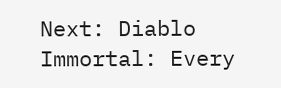Next: Diablo Immortal: Every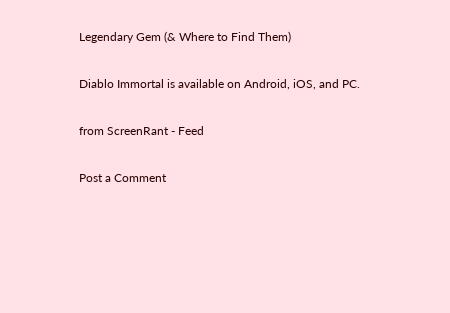Legendary Gem (& Where to Find Them)

Diablo Immortal is available on Android, iOS, and PC.

from ScreenRant - Feed

Post a Comment